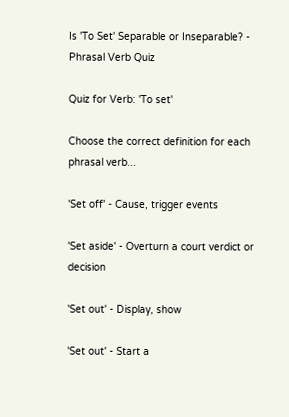Is 'To Set' Separable or Inseparable? - Phrasal Verb Quiz

Quiz for Verb: 'To set'

Choose the correct definition for each phrasal verb...

'Set off' - Cause, trigger events

'Set aside' - Overturn a court verdict or decision

'Set out' - Display, show

'Set out' - Start a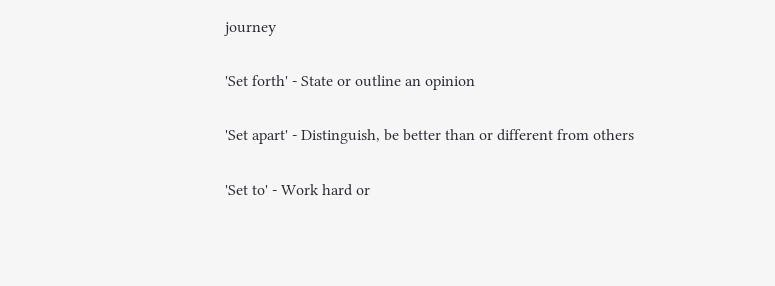journey

'Set forth' - State or outline an opinion

'Set apart' - Distinguish, be better than or different from others

'Set to' - Work hard or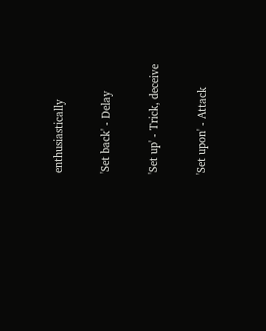enthusiastically

'Set back' - Delay

'Set up' - Trick, deceive

'Set upon' - Attack